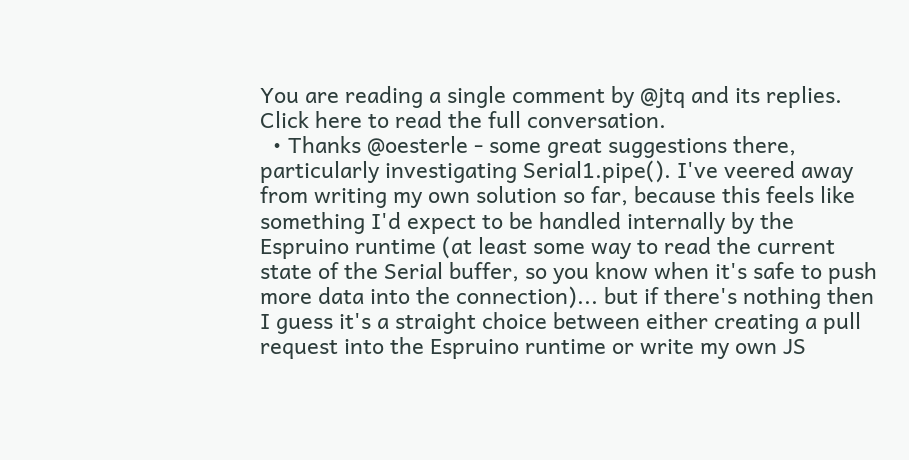You are reading a single comment by @jtq and its replies. Click here to read the full conversation.
  • Thanks @oesterle - some great suggestions there, particularly investigating Serial1.pipe(). I've veered away from writing my own solution so far, because this feels like something I'd expect to be handled internally by the Espruino runtime (at least some way to read the current state of the Serial buffer, so you know when it's safe to push more data into the connection)... but if there's nothing then I guess it's a straight choice between either creating a pull request into the Espruino runtime or write my own JS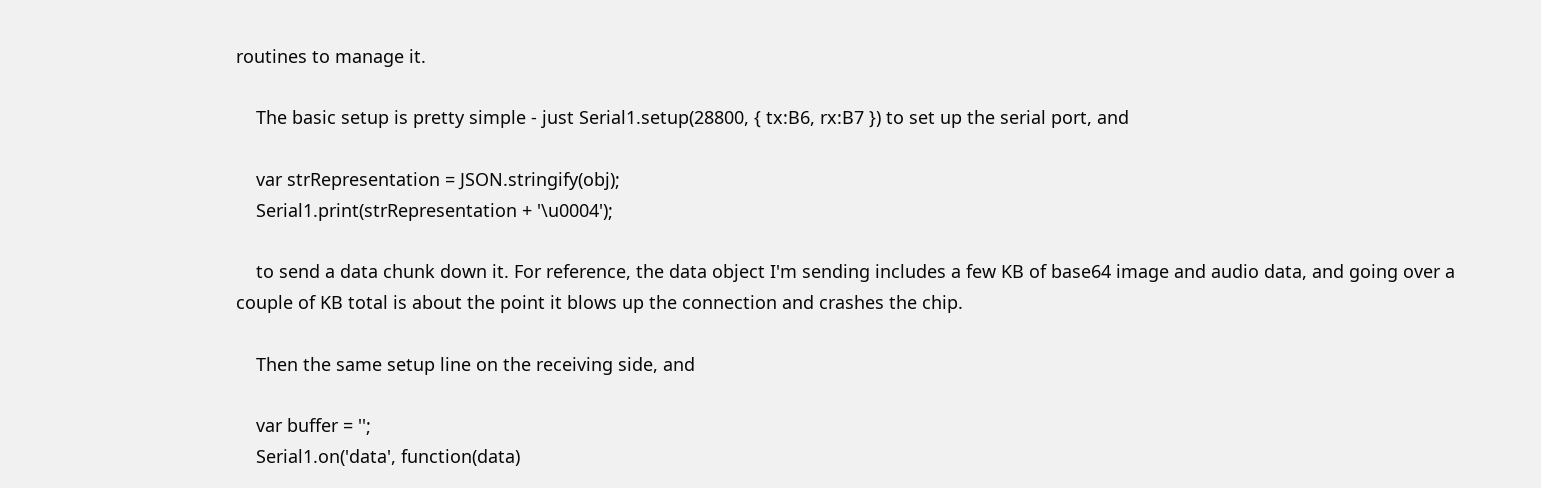routines to manage it.

    The basic setup is pretty simple - just Serial1.setup(28800, { tx:B6, rx:B7 }) to set up the serial port, and

    var strRepresentation = JSON.stringify(obj);
    Serial1.print(strRepresentation + '\u0004');

    to send a data chunk down it. For reference, the data object I'm sending includes a few KB of base64 image and audio data, and going over a couple of KB total is about the point it blows up the connection and crashes the chip.

    Then the same setup line on the receiving side, and

    var buffer = '';
    Serial1.on('data', function(data)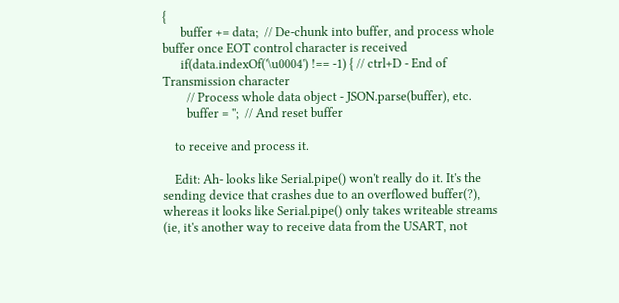{
      buffer += data;  // De-chunk into buffer, and process whole buffer once EOT control character is received
      if(data.indexOf('\u0004') !== -1) { // ctrl+D - End of Transmission character
        // Process whole data object - JSON.parse(buffer), etc.
        buffer = '';  // And reset buffer

    to receive and process it.

    Edit: Ah- looks like Serial.pipe() won't really do it. It's the sending device that crashes due to an overflowed buffer(?), whereas it looks like Serial.pipe() only takes writeable streams (ie, it's another way to receive data from the USART, not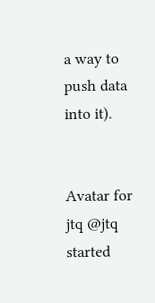a way to push data into it).


Avatar for jtq @jtq started